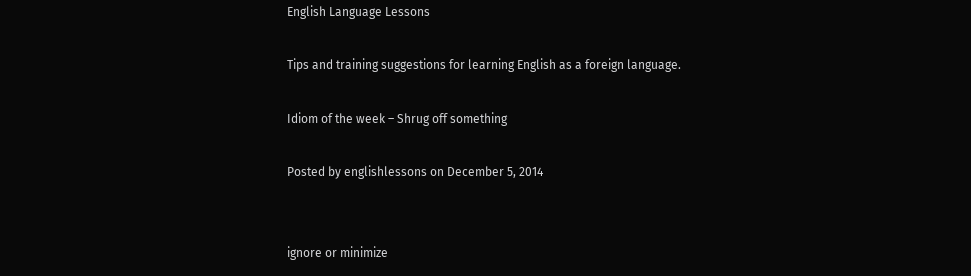English Language Lessons

Tips and training suggestions for learning English as a foreign language.

Idiom of the week – Shrug off something

Posted by englishlessons on December 5, 2014


ignore or minimize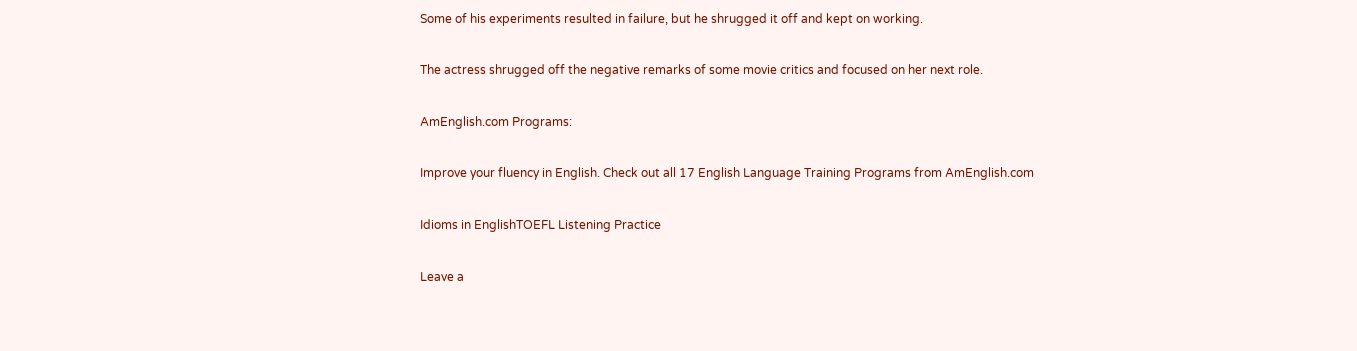Some of his experiments resulted in failure, but he shrugged it off and kept on working.

The actress shrugged off the negative remarks of some movie critics and focused on her next role.

AmEnglish.com Programs:

Improve your fluency in English. Check out all 17 English Language Training Programs from AmEnglish.com

Idioms in EnglishTOEFL Listening Practice

Leave a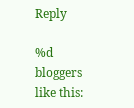Reply

%d bloggers like this: